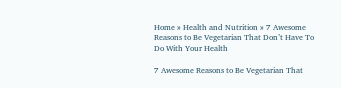Home » Health and Nutrition » 7 Awesome Reasons to Be Vegetarian That Don’t Have To Do With Your Health

7 Awesome Reasons to Be Vegetarian That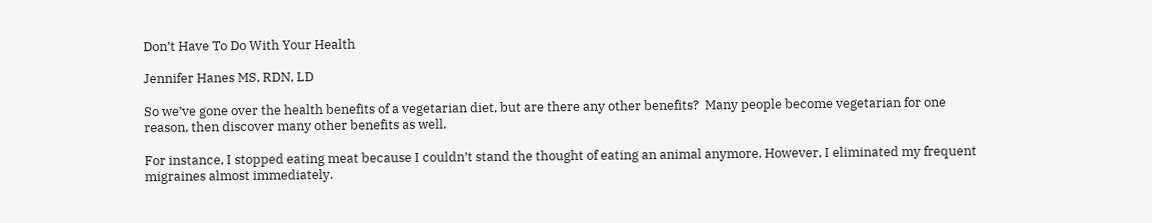Don’t Have To Do With Your Health

Jennifer Hanes MS, RDN, LD

So we’ve gone over the health benefits of a vegetarian diet, but are there any other benefits?  Many people become vegetarian for one reason, then discover many other benefits as well.

For instance, I stopped eating meat because I couldn’t stand the thought of eating an animal anymore. However, I eliminated my frequent migraines almost immediately.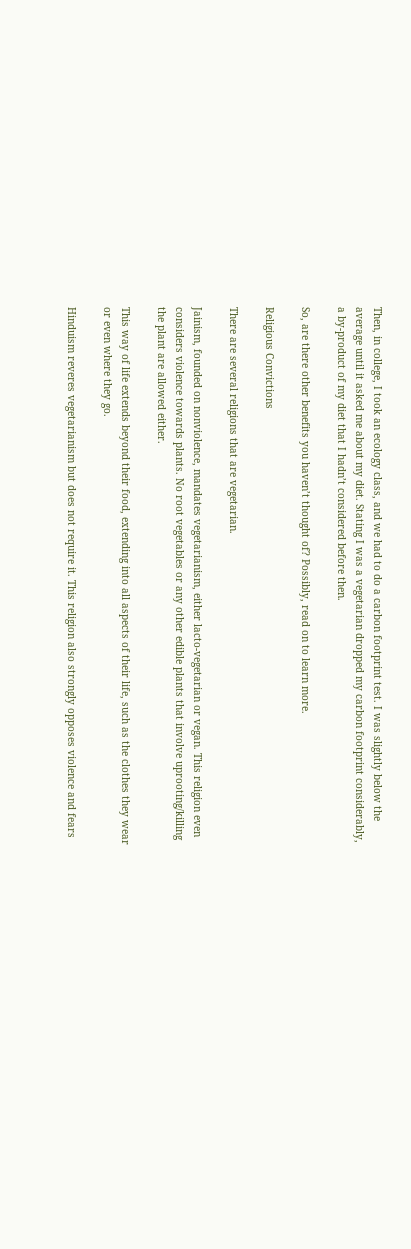Then, in college, I took an ecology class, and we had to do a carbon footprint test. I was slightly below the average until it asked me about my diet. Stating I was a vegetarian dropped my carbon footprint considerably, a by-product of my diet that I hadn’t considered before then.

So, are there other benefits you haven’t thought of? Possibly, read on to learn more.

Religious Convictions

There are several religions that are vegetarian.

Jainism, founded on nonviolence, mandates vegetarianism, either lacto-vegetarian or vegan. This religion even considers violence towards plants. No root vegetables or any other edible plants that involve uprooting/killing the plant are allowed either.

This way of life extends beyond their food, extending into all aspects of their life, such as the clothes they wear or even where they go.

Hinduism reveres vegetarianism but does not require it. This religion also strongly opposes violence and fears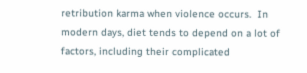retribution karma when violence occurs.  In modern days, diet tends to depend on a lot of factors, including their complicated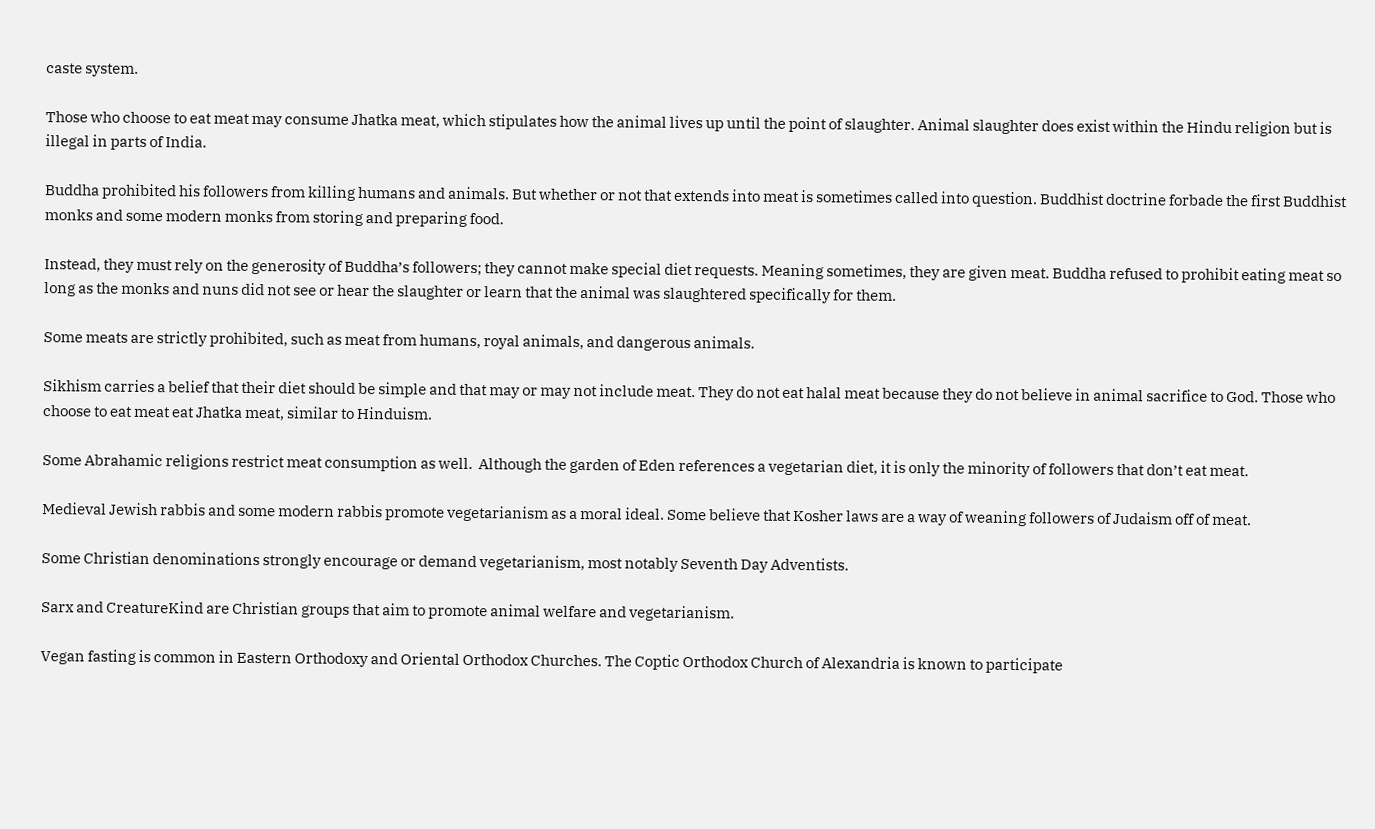caste system.

Those who choose to eat meat may consume Jhatka meat, which stipulates how the animal lives up until the point of slaughter. Animal slaughter does exist within the Hindu religion but is illegal in parts of India.

Buddha prohibited his followers from killing humans and animals. But whether or not that extends into meat is sometimes called into question. Buddhist doctrine forbade the first Buddhist monks and some modern monks from storing and preparing food.

Instead, they must rely on the generosity of Buddha’s followers; they cannot make special diet requests. Meaning sometimes, they are given meat. Buddha refused to prohibit eating meat so long as the monks and nuns did not see or hear the slaughter or learn that the animal was slaughtered specifically for them.

Some meats are strictly prohibited, such as meat from humans, royal animals, and dangerous animals.

Sikhism carries a belief that their diet should be simple and that may or may not include meat. They do not eat halal meat because they do not believe in animal sacrifice to God. Those who choose to eat meat eat Jhatka meat, similar to Hinduism.

Some Abrahamic religions restrict meat consumption as well.  Although the garden of Eden references a vegetarian diet, it is only the minority of followers that don’t eat meat.

Medieval Jewish rabbis and some modern rabbis promote vegetarianism as a moral ideal. Some believe that Kosher laws are a way of weaning followers of Judaism off of meat.

Some Christian denominations strongly encourage or demand vegetarianism, most notably Seventh Day Adventists.

Sarx and CreatureKind are Christian groups that aim to promote animal welfare and vegetarianism.

Vegan fasting is common in Eastern Orthodoxy and Oriental Orthodox Churches. The Coptic Orthodox Church of Alexandria is known to participate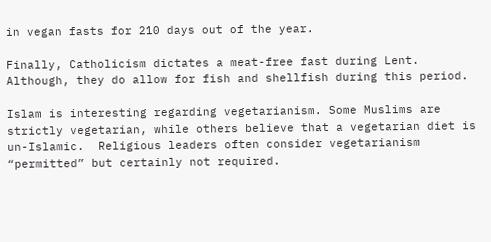in vegan fasts for 210 days out of the year.

Finally, Catholicism dictates a meat-free fast during Lent. Although, they do allow for fish and shellfish during this period.

Islam is interesting regarding vegetarianism. Some Muslims are strictly vegetarian, while others believe that a vegetarian diet is un-Islamic.  Religious leaders often consider vegetarianism “permitted” but certainly not required.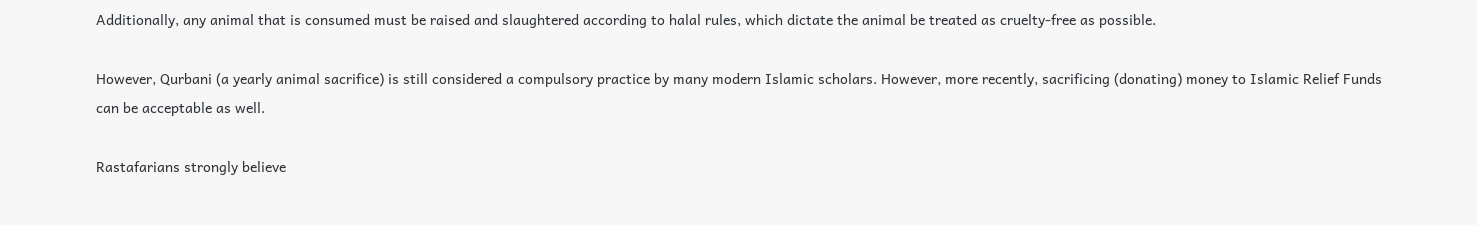Additionally, any animal that is consumed must be raised and slaughtered according to halal rules, which dictate the animal be treated as cruelty-free as possible.

However, Qurbani (a yearly animal sacrifice) is still considered a compulsory practice by many modern Islamic scholars. However, more recently, sacrificing (donating) money to Islamic Relief Funds can be acceptable as well.

Rastafarians strongly believe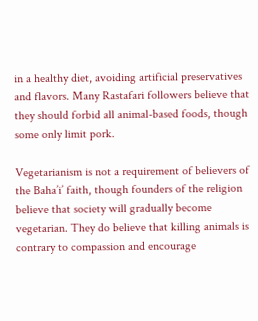in a healthy diet, avoiding artificial preservatives and flavors. Many Rastafari followers believe that they should forbid all animal-based foods, though some only limit pork.

Vegetarianism is not a requirement of believers of the Baha’i’ faith, though founders of the religion believe that society will gradually become vegetarian. They do believe that killing animals is contrary to compassion and encourage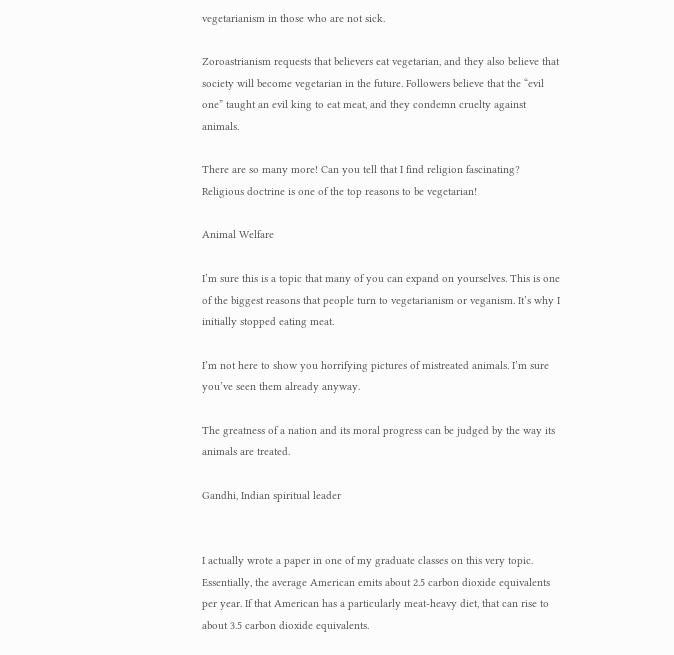vegetarianism in those who are not sick.

Zoroastrianism requests that believers eat vegetarian, and they also believe that society will become vegetarian in the future. Followers believe that the “evil one” taught an evil king to eat meat, and they condemn cruelty against animals.

There are so many more! Can you tell that I find religion fascinating? Religious doctrine is one of the top reasons to be vegetarian!

Animal Welfare

I’m sure this is a topic that many of you can expand on yourselves. This is one of the biggest reasons that people turn to vegetarianism or veganism. It’s why I initially stopped eating meat.

I’m not here to show you horrifying pictures of mistreated animals. I’m sure you’ve seen them already anyway.

The greatness of a nation and its moral progress can be judged by the way its animals are treated.

Gandhi, Indian spiritual leader


I actually wrote a paper in one of my graduate classes on this very topic.  Essentially, the average American emits about 2.5 carbon dioxide equivalents per year. If that American has a particularly meat-heavy diet, that can rise to about 3.5 carbon dioxide equivalents.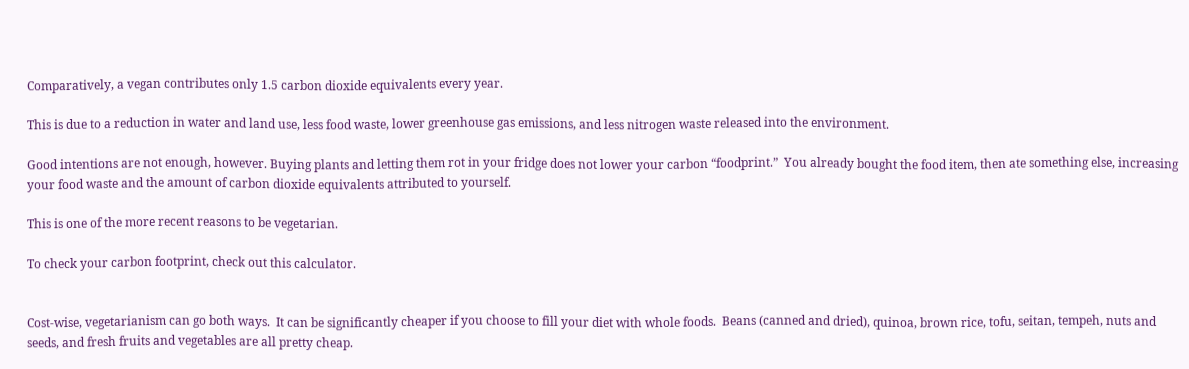Comparatively, a vegan contributes only 1.5 carbon dioxide equivalents every year.

This is due to a reduction in water and land use, less food waste, lower greenhouse gas emissions, and less nitrogen waste released into the environment.

Good intentions are not enough, however. Buying plants and letting them rot in your fridge does not lower your carbon “foodprint.”  You already bought the food item, then ate something else, increasing your food waste and the amount of carbon dioxide equivalents attributed to yourself.

This is one of the more recent reasons to be vegetarian.

To check your carbon footprint, check out this calculator.


Cost-wise, vegetarianism can go both ways.  It can be significantly cheaper if you choose to fill your diet with whole foods.  Beans (canned and dried), quinoa, brown rice, tofu, seitan, tempeh, nuts and seeds, and fresh fruits and vegetables are all pretty cheap.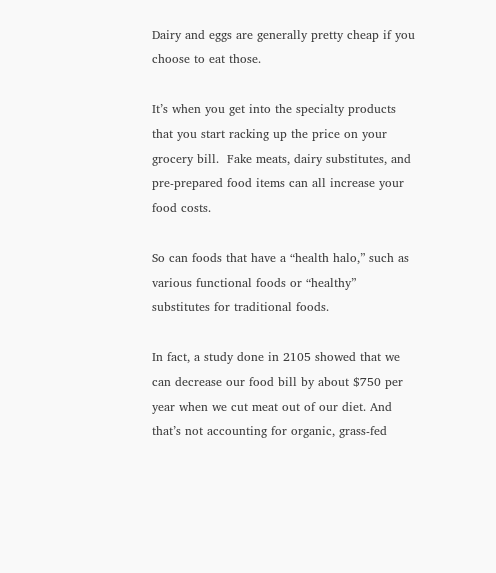Dairy and eggs are generally pretty cheap if you choose to eat those.

It’s when you get into the specialty products that you start racking up the price on your grocery bill.  Fake meats, dairy substitutes, and pre-prepared food items can all increase your food costs.

So can foods that have a “health halo,” such as various functional foods or “healthy” substitutes for traditional foods.

In fact, a study done in 2105 showed that we can decrease our food bill by about $750 per year when we cut meat out of our diet. And that’s not accounting for organic, grass-fed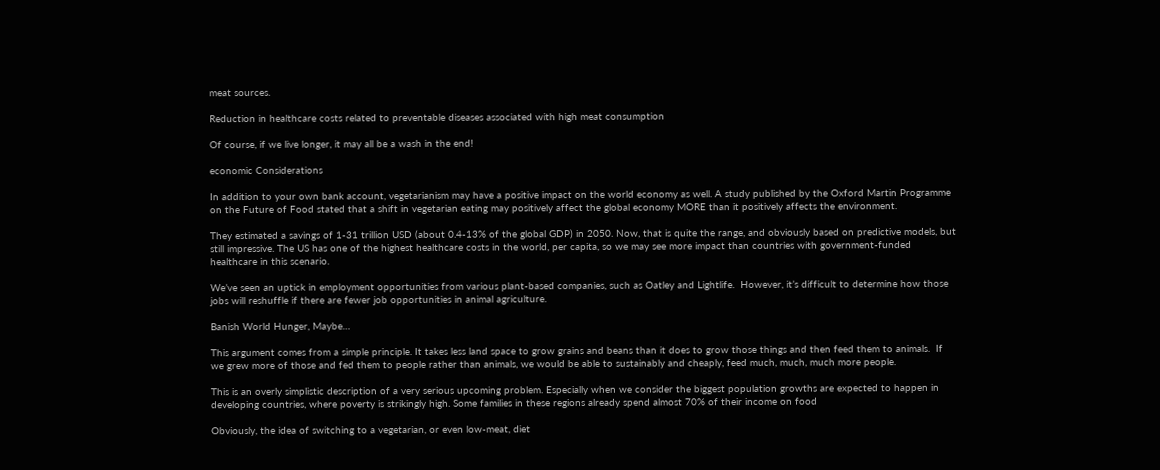meat sources.

Reduction in healthcare costs related to preventable diseases associated with high meat consumption

Of course, if we live longer, it may all be a wash in the end!

economic Considerations

In addition to your own bank account, vegetarianism may have a positive impact on the world economy as well. A study published by the Oxford Martin Programme on the Future of Food stated that a shift in vegetarian eating may positively affect the global economy MORE than it positively affects the environment.

They estimated a savings of 1-31 trillion USD (about 0.4-13% of the global GDP) in 2050. Now, that is quite the range, and obviously based on predictive models, but still impressive. The US has one of the highest healthcare costs in the world, per capita, so we may see more impact than countries with government-funded healthcare in this scenario.

We’ve seen an uptick in employment opportunities from various plant-based companies, such as Oatley and Lightlife.  However, it’s difficult to determine how those jobs will reshuffle if there are fewer job opportunities in animal agriculture.

Banish World Hunger, Maybe…

This argument comes from a simple principle. It takes less land space to grow grains and beans than it does to grow those things and then feed them to animals.  If we grew more of those and fed them to people rather than animals, we would be able to sustainably and cheaply, feed much, much, much more people.

This is an overly simplistic description of a very serious upcoming problem. Especially when we consider the biggest population growths are expected to happen in developing countries, where poverty is strikingly high. Some families in these regions already spend almost 70% of their income on food

Obviously, the idea of switching to a vegetarian, or even low-meat, diet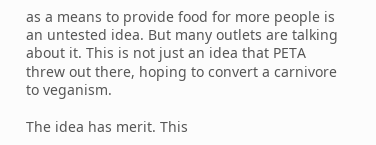as a means to provide food for more people is an untested idea. But many outlets are talking about it. This is not just an idea that PETA threw out there, hoping to convert a carnivore to veganism.

The idea has merit. This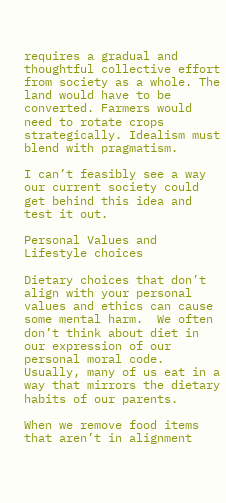requires a gradual and thoughtful collective effort from society as a whole. The land would have to be converted. Farmers would need to rotate crops strategically. Idealism must blend with pragmatism.

I can’t feasibly see a way our current society could get behind this idea and test it out.

Personal Values and Lifestyle choices

Dietary choices that don’t align with your personal values and ethics can cause some mental harm.  We often don’t think about diet in our expression of our personal moral code. Usually, many of us eat in a way that mirrors the dietary habits of our parents.

When we remove food items that aren’t in alignment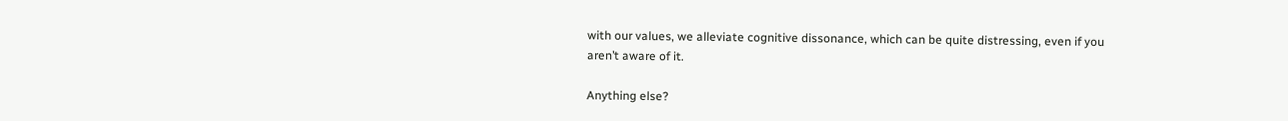with our values, we alleviate cognitive dissonance, which can be quite distressing, even if you aren’t aware of it.

Anything else?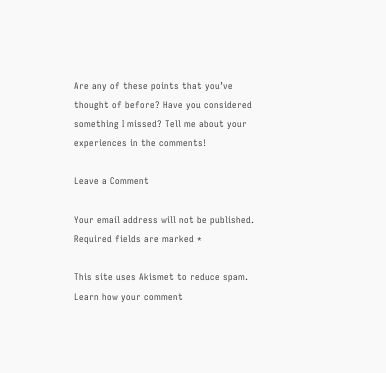Are any of these points that you’ve thought of before? Have you considered something I missed? Tell me about your experiences in the comments!

Leave a Comment

Your email address will not be published. Required fields are marked *

This site uses Akismet to reduce spam. Learn how your comment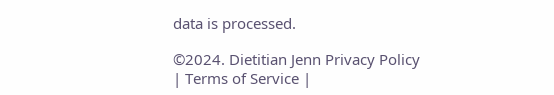data is processed.

©2024. Dietitian Jenn Privacy Policy | Terms of Service |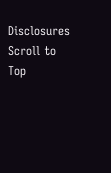Disclosures
Scroll to Top